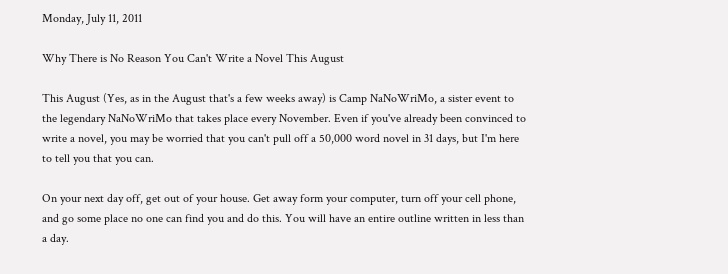Monday, July 11, 2011

Why There is No Reason You Can't Write a Novel This August

This August (Yes, as in the August that's a few weeks away) is Camp NaNoWriMo, a sister event to the legendary NaNoWriMo that takes place every November. Even if you've already been convinced to write a novel, you may be worried that you can't pull off a 50,000 word novel in 31 days, but I'm here to tell you that you can.

On your next day off, get out of your house. Get away form your computer, turn off your cell phone, and go some place no one can find you and do this. You will have an entire outline written in less than a day.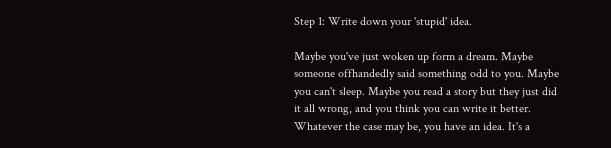Step 1: Write down your 'stupid' idea.

Maybe you've just woken up form a dream. Maybe someone offhandedly said something odd to you. Maybe you can't sleep. Maybe you read a story but they just did it all wrong, and you think you can write it better. Whatever the case may be, you have an idea. It's a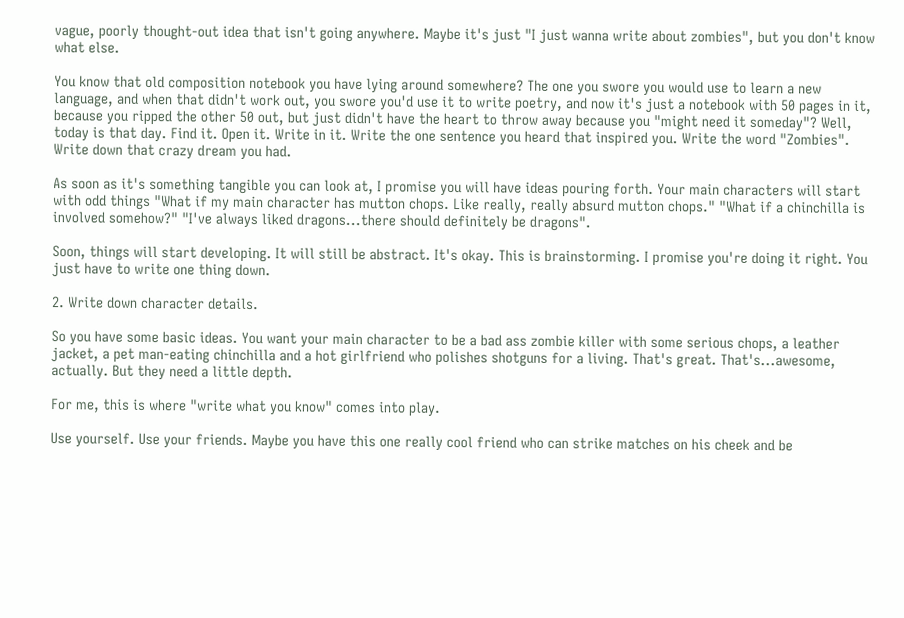vague, poorly thought-out idea that isn't going anywhere. Maybe it's just "I just wanna write about zombies", but you don't know what else.

You know that old composition notebook you have lying around somewhere? The one you swore you would use to learn a new language, and when that didn't work out, you swore you'd use it to write poetry, and now it's just a notebook with 50 pages in it, because you ripped the other 50 out, but just didn't have the heart to throw away because you "might need it someday"? Well, today is that day. Find it. Open it. Write in it. Write the one sentence you heard that inspired you. Write the word "Zombies". Write down that crazy dream you had.

As soon as it's something tangible you can look at, I promise you will have ideas pouring forth. Your main characters will start with odd things "What if my main character has mutton chops. Like really, really absurd mutton chops." "What if a chinchilla is involved somehow?" "I've always liked dragons...there should definitely be dragons".

Soon, things will start developing. It will still be abstract. It's okay. This is brainstorming. I promise you're doing it right. You just have to write one thing down.

2. Write down character details.

So you have some basic ideas. You want your main character to be a bad ass zombie killer with some serious chops, a leather jacket, a pet man-eating chinchilla and a hot girlfriend who polishes shotguns for a living. That's great. That's...awesome, actually. But they need a little depth.

For me, this is where "write what you know" comes into play.

Use yourself. Use your friends. Maybe you have this one really cool friend who can strike matches on his cheek and be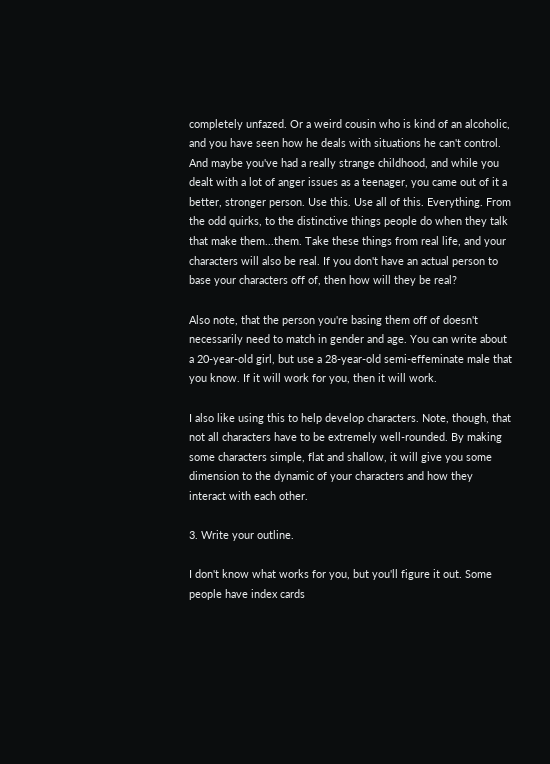completely unfazed. Or a weird cousin who is kind of an alcoholic, and you have seen how he deals with situations he can't control. And maybe you've had a really strange childhood, and while you dealt with a lot of anger issues as a teenager, you came out of it a better, stronger person. Use this. Use all of this. Everything. From the odd quirks, to the distinctive things people do when they talk that make them...them. Take these things from real life, and your characters will also be real. If you don't have an actual person to base your characters off of, then how will they be real?

Also note, that the person you're basing them off of doesn't necessarily need to match in gender and age. You can write about a 20-year-old girl, but use a 28-year-old semi-effeminate male that you know. If it will work for you, then it will work.

I also like using this to help develop characters. Note, though, that not all characters have to be extremely well-rounded. By making some characters simple, flat and shallow, it will give you some dimension to the dynamic of your characters and how they interact with each other.

3. Write your outline.

I don't know what works for you, but you'll figure it out. Some people have index cards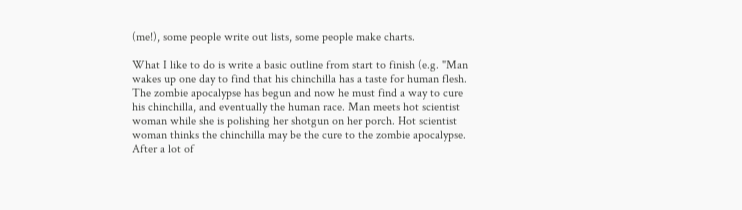(me!), some people write out lists, some people make charts.

What I like to do is write a basic outline from start to finish (e.g. "Man wakes up one day to find that his chinchilla has a taste for human flesh. The zombie apocalypse has begun and now he must find a way to cure his chinchilla, and eventually the human race. Man meets hot scientist woman while she is polishing her shotgun on her porch. Hot scientist woman thinks the chinchilla may be the cure to the zombie apocalypse. After a lot of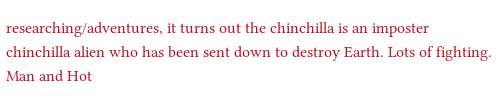researching/adventures, it turns out the chinchilla is an imposter chinchilla alien who has been sent down to destroy Earth. Lots of fighting. Man and Hot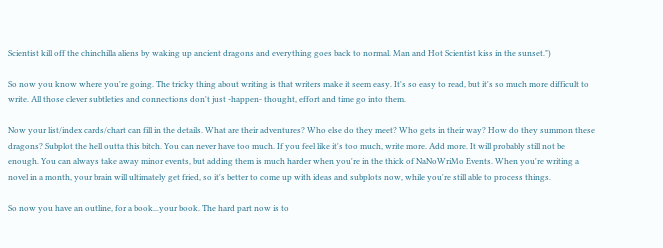Scientist kill off the chinchilla aliens by waking up ancient dragons and everything goes back to normal. Man and Hot Scientist kiss in the sunset.")

So now you know where you're going. The tricky thing about writing is that writers make it seem easy. It's so easy to read, but it's so much more difficult to write. All those clever subtleties and connections don't just -happen- thought, effort and time go into them.

Now your list/index cards/chart can fill in the details. What are their adventures? Who else do they meet? Who gets in their way? How do they summon these dragons? Subplot the hell outta this bitch. You can never have too much. If you feel like it's too much, write more. Add more. It will probably still not be enough. You can always take away minor events, but adding them is much harder when you're in the thick of NaNoWriMo Events. When you're writing a novel in a month, your brain will ultimately get fried, so it's better to come up with ideas and subplots now, while you're still able to process things.

So now you have an outline, for a book...your book. The hard part now is to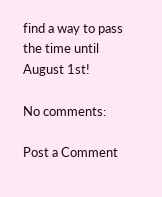find a way to pass the time until August 1st!

No comments:

Post a Comment